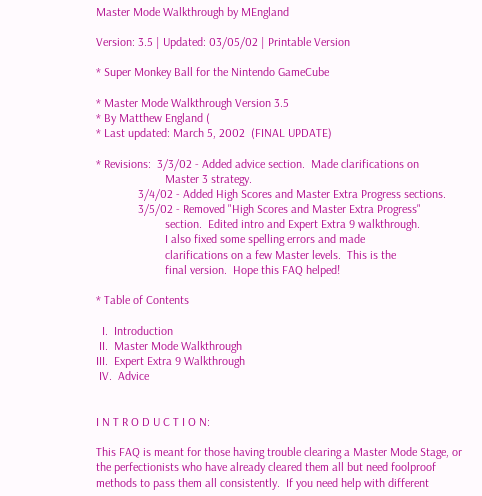Master Mode Walkthrough by MEngland

Version: 3.5 | Updated: 03/05/02 | Printable Version

* Super Monkey Ball for the Nintendo GameCube

* Master Mode Walkthrough Version 3.5
* By Matthew England (
* Last updated: March 5, 2002  (FINAL UPDATE)

* Revisions:  3/3/02 - Added advice section.  Made clarifications on
                       Master 3 strategy.
              3/4/02 - Added High Scores and Master Extra Progress sections.
              3/5/02 - Removed "High Scores and Master Extra Progress"
                       section.  Edited intro and Expert Extra 9 walkthrough.
                       I also fixed some spelling errors and made
                       clarifications on a few Master levels.  This is the
                       final version.  Hope this FAQ helped!

* Table of Contents

  I.  Introduction
 II.  Master Mode Walkthrough
III.  Expert Extra 9 Walkthrough
 IV.  Advice


I N T R O D U C T I O N:

This FAQ is meant for those having trouble clearing a Master Mode Stage, or
the perfectionists who have already cleared them all but need foolproof
methods to pass them all consistently.  If you need help with different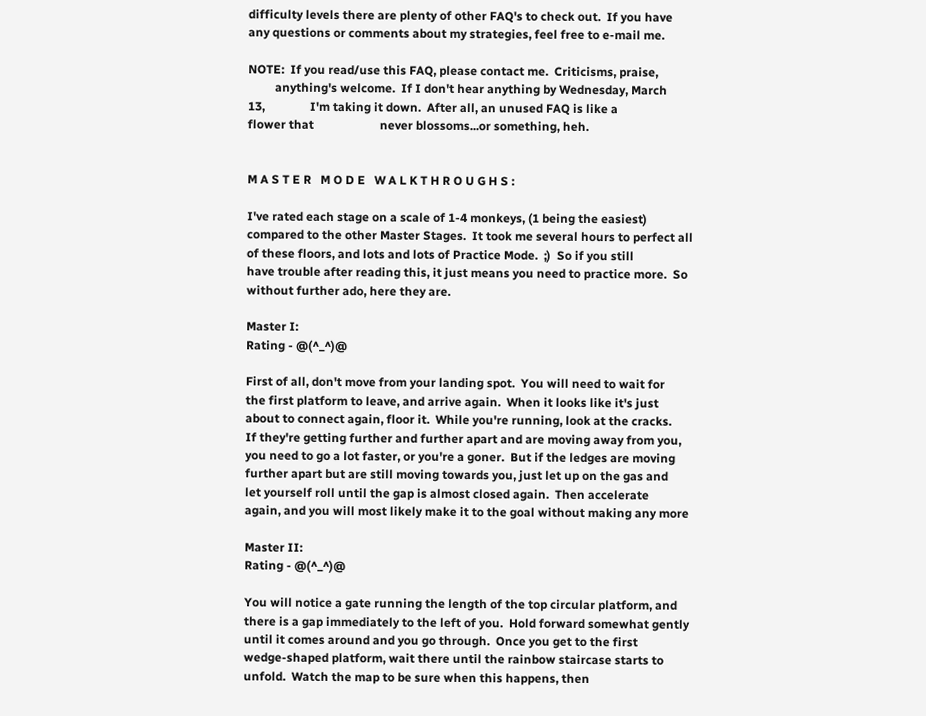difficulty levels there are plenty of other FAQ's to check out.  If you have
any questions or comments about my strategies, feel free to e-mail me.

NOTE:  If you read/use this FAQ, please contact me.  Criticisms, praise,
         anything's welcome.  If I don't hear anything by Wednesday, March
13,               I'm taking it down.  After all, an unused FAQ is like a
flower that                      never blossoms...or something, heh.


M A S T E R   M O D E   W A L K T H R O U G H S :

I've rated each stage on a scale of 1-4 monkeys, (1 being the easiest)
compared to the other Master Stages.  It took me several hours to perfect all
of these floors, and lots and lots of Practice Mode.  ;)  So if you still
have trouble after reading this, it just means you need to practice more.  So
without further ado, here they are.

Master I:
Rating - @(^_^)@

First of all, don't move from your landing spot.  You will need to wait for
the first platform to leave, and arrive again.  When it looks like it's just
about to connect again, floor it.  While you're running, look at the cracks.
If they're getting further and further apart and are moving away from you,
you need to go a lot faster, or you're a goner.  But if the ledges are moving
further apart but are still moving towards you, just let up on the gas and
let yourself roll until the gap is almost closed again.  Then accelerate
again, and you will most likely make it to the goal without making any more

Master II:
Rating - @(^_^)@

You will notice a gate running the length of the top circular platform, and
there is a gap immediately to the left of you.  Hold forward somewhat gently
until it comes around and you go through.  Once you get to the first
wedge-shaped platform, wait there until the rainbow staircase starts to
unfold.  Watch the map to be sure when this happens, then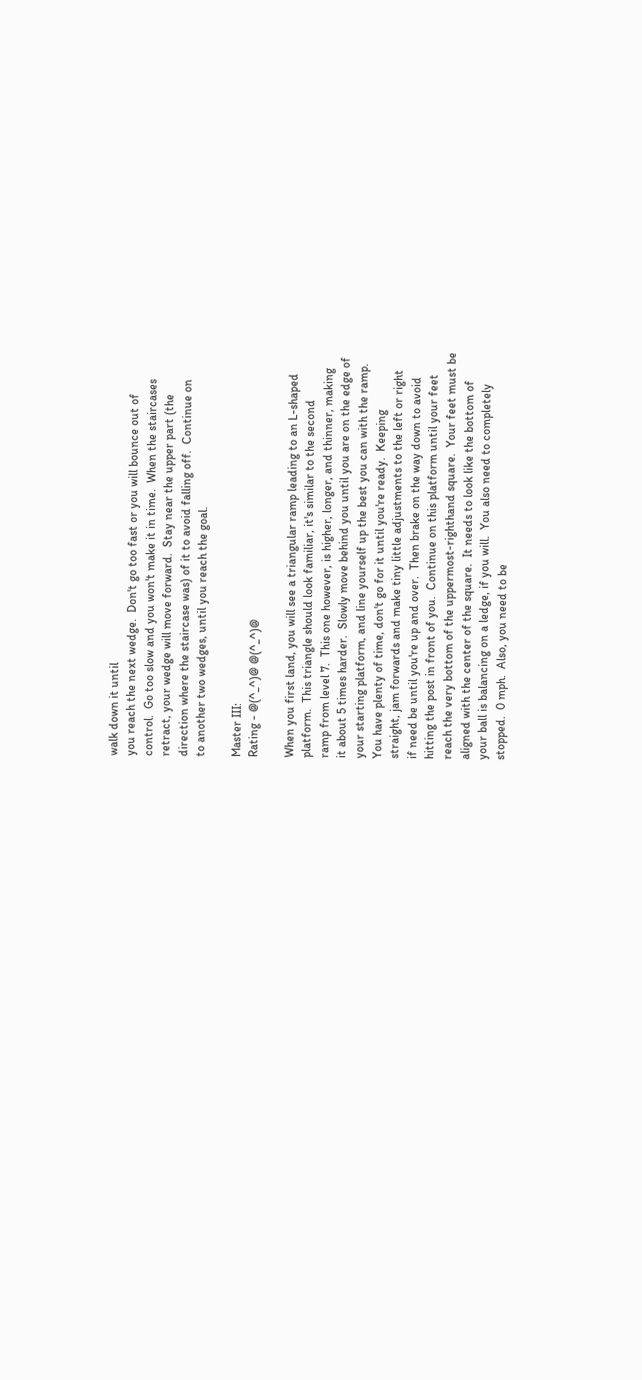walk down it until
you reach the next wedge.  Don't go too fast or you will bounce out of
control.  Go too slow and you won't make it in time.  When the staircases
retract, your wedge will move forward.  Stay near the upper part (the
direction where the staircase was) of it to avoid falling off.  Continue on
to another two wedges, until you reach the goal.

Master III:
Rating - @(^_^)@ @(^_^)@

When you first land, you will see a triangular ramp leading to an L-shaped
platform.  This triangle should look familiar, it's similar to the second
ramp from level 7.  This one however, is higher, longer, and thinner, making
it about 5 times harder.  Slowly move behind you until you are on the edge of
your starting platform, and line yourself up the best you can with the ramp.
You have plenty of time, don't go for it until you're ready.  Keeping
straight, jam forwards and make tiny little adjustments to the left or right
if need be until you're up and over.  Then brake on the way down to avoid
hitting the post in front of you.  Continue on this platform until your feet
reach the very bottom of the uppermost-righthand square.  Your feet must be
aligned with the center of the square.  It needs to look like the bottom of
your ball is balancing on a ledge, if you will.  You also need to completely
stopped.  0 mph.  Also, you need to be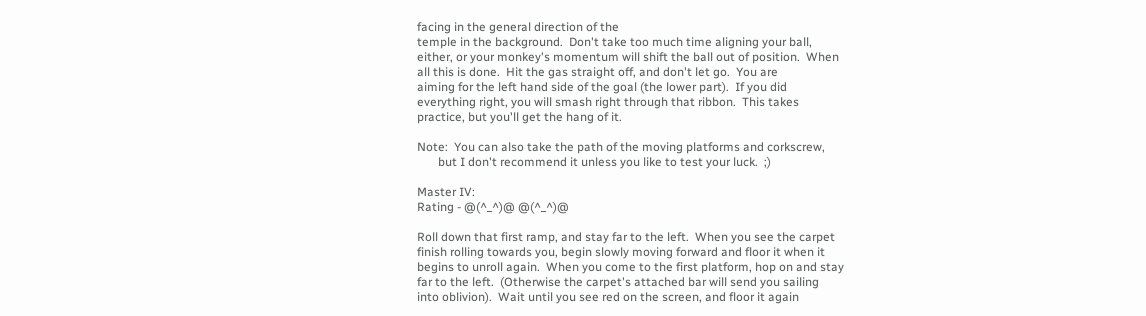facing in the general direction of the
temple in the background.  Don't take too much time aligning your ball,
either, or your monkey's momentum will shift the ball out of position.  When
all this is done.  Hit the gas straight off, and don't let go.  You are
aiming for the left hand side of the goal (the lower part).  If you did
everything right, you will smash right through that ribbon.  This takes
practice, but you'll get the hang of it.

Note:  You can also take the path of the moving platforms and corkscrew,
       but I don't recommend it unless you like to test your luck.  ;)

Master IV:
Rating - @(^_^)@ @(^_^)@

Roll down that first ramp, and stay far to the left.  When you see the carpet
finish rolling towards you, begin slowly moving forward and floor it when it
begins to unroll again.  When you come to the first platform, hop on and stay
far to the left.  (Otherwise the carpet's attached bar will send you sailing
into oblivion).  Wait until you see red on the screen, and floor it again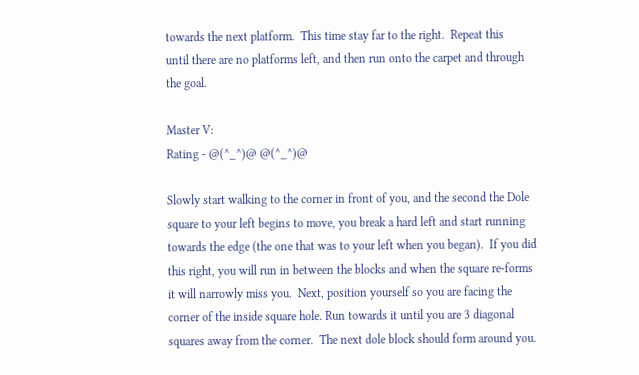towards the next platform.  This time stay far to the right.  Repeat this
until there are no platforms left, and then run onto the carpet and through
the goal.

Master V:
Rating - @(^_^)@ @(^_^)@

Slowly start walking to the corner in front of you, and the second the Dole
square to your left begins to move, you break a hard left and start running
towards the edge (the one that was to your left when you began).  If you did
this right, you will run in between the blocks and when the square re-forms
it will narrowly miss you.  Next, position yourself so you are facing the
corner of the inside square hole. Run towards it until you are 3 diagonal
squares away from the corner.  The next dole block should form around you.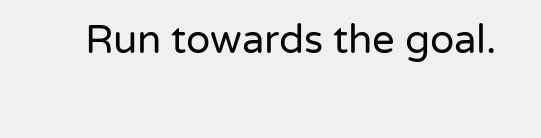Run towards the goal.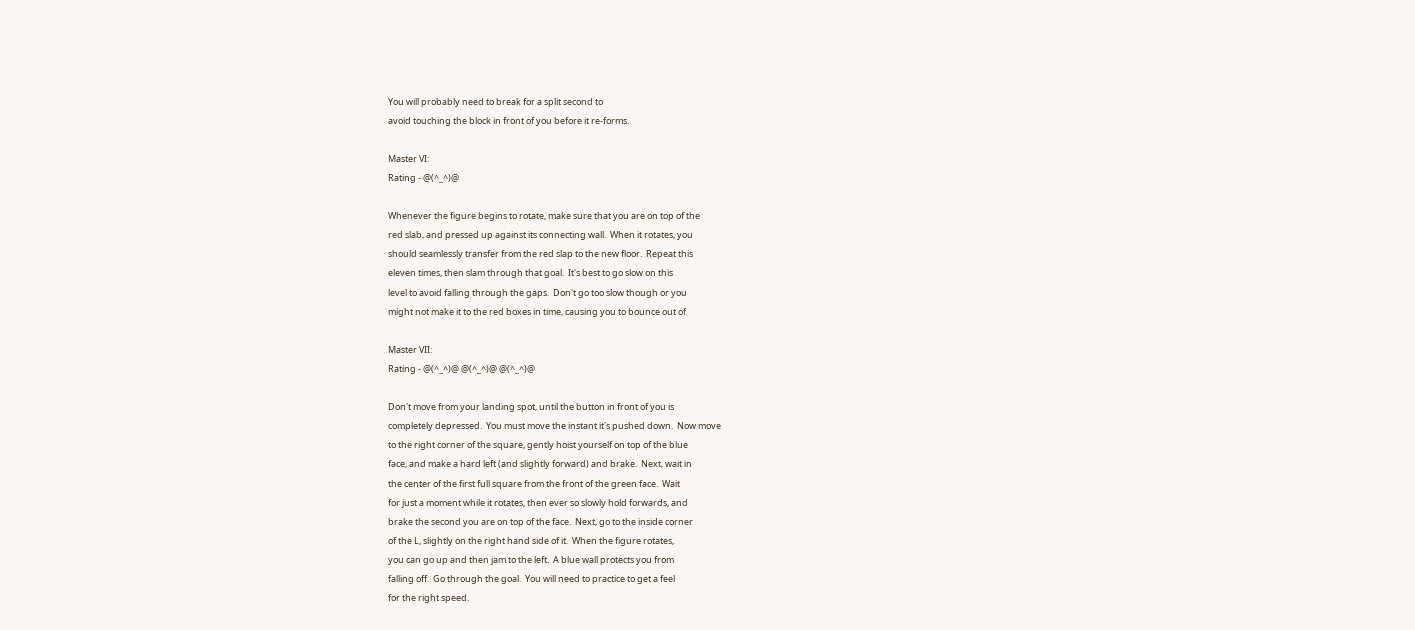You will probably need to break for a split second to
avoid touching the block in front of you before it re-forms.

Master VI:
Rating - @(^_^)@

Whenever the figure begins to rotate, make sure that you are on top of the
red slab, and pressed up against its connecting wall.  When it rotates, you
should seamlessly transfer from the red slap to the new floor.  Repeat this
eleven times, then slam through that goal.  It's best to go slow on this
level to avoid falling through the gaps.  Don't go too slow though or you
might not make it to the red boxes in time, causing you to bounce out of

Master VII:
Rating - @(^_^)@ @(^_^)@ @(^_^)@

Don't move from your landing spot, until the button in front of you is
completely depressed.  You must move the instant it's pushed down.  Now move
to the right corner of the square, gently hoist yourself on top of the blue
face, and make a hard left (and slightly forward) and brake.  Next, wait in
the center of the first full square from the front of the green face.  Wait
for just a moment while it rotates, then ever so slowly hold forwards, and
brake the second you are on top of the face.  Next, go to the inside corner
of the L, slightly on the right hand side of it.  When the figure rotates,
you can go up and then jam to the left.  A blue wall protects you from
falling off.  Go through the goal.  You will need to practice to get a feel
for the right speed.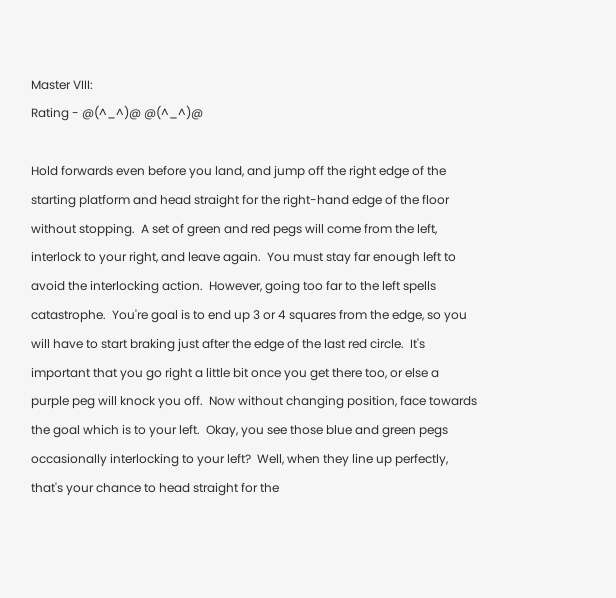Master VIII:
Rating - @(^_^)@ @(^_^)@

Hold forwards even before you land, and jump off the right edge of the
starting platform and head straight for the right-hand edge of the floor
without stopping.  A set of green and red pegs will come from the left,
interlock to your right, and leave again.  You must stay far enough left to
avoid the interlocking action.  However, going too far to the left spells
catastrophe.  You're goal is to end up 3 or 4 squares from the edge, so you
will have to start braking just after the edge of the last red circle.  It's
important that you go right a little bit once you get there too, or else a
purple peg will knock you off.  Now without changing position, face towards
the goal which is to your left.  Okay, you see those blue and green pegs
occasionally interlocking to your left?  Well, when they line up perfectly,
that's your chance to head straight for the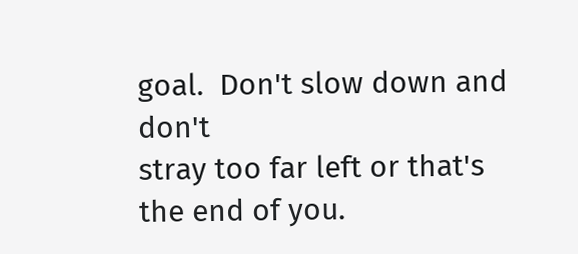goal.  Don't slow down and don't
stray too far left or that's the end of you.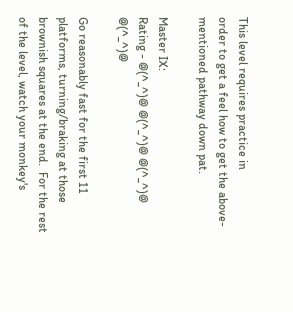This level requires practice in
order to get a feel how to get the above-mentioned pathway down pat.

Master IX:
Rating - @(^_^)@ @(^_^)@ @(^_^)@ @(^_^)@

Go reasonably fast for the first 11 platforms, turning/braking at those
brownish squares at the end.  For the rest of the level, watch your monkey's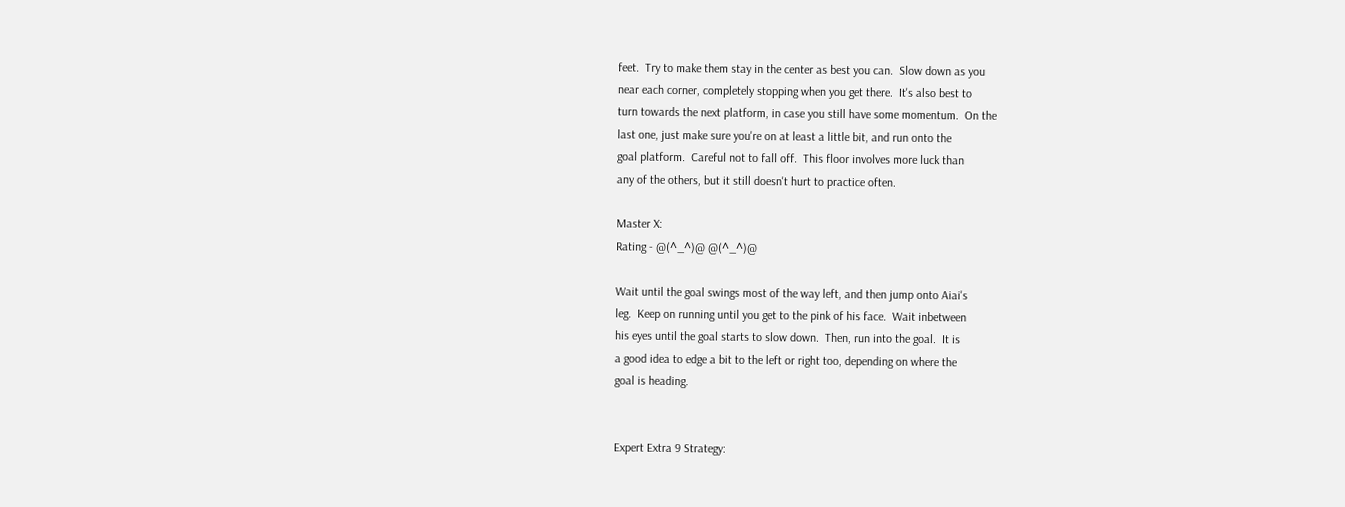feet.  Try to make them stay in the center as best you can.  Slow down as you
near each corner, completely stopping when you get there.  It's also best to
turn towards the next platform, in case you still have some momentum.  On the
last one, just make sure you're on at least a little bit, and run onto the
goal platform.  Careful not to fall off.  This floor involves more luck than
any of the others, but it still doesn't hurt to practice often.

Master X:
Rating - @(^_^)@ @(^_^)@

Wait until the goal swings most of the way left, and then jump onto Aiai's
leg.  Keep on running until you get to the pink of his face.  Wait inbetween
his eyes until the goal starts to slow down.  Then, run into the goal.  It is
a good idea to edge a bit to the left or right too, depending on where the
goal is heading.


Expert Extra 9 Strategy: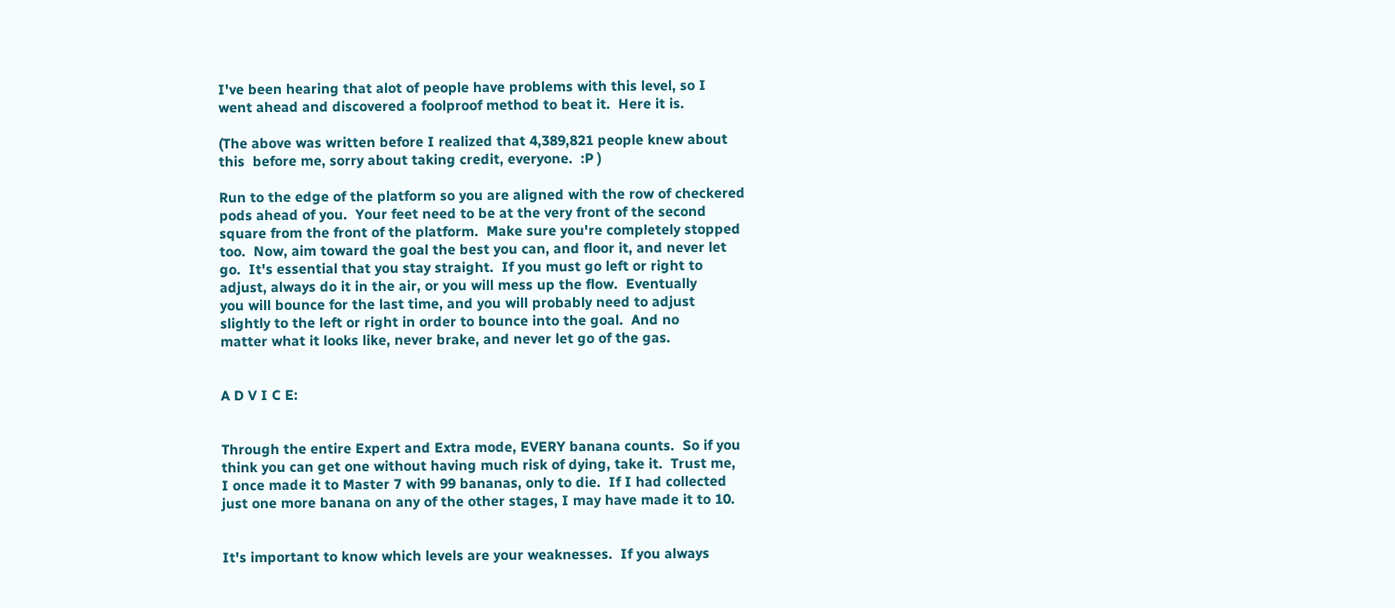I've been hearing that alot of people have problems with this level, so I
went ahead and discovered a foolproof method to beat it.  Here it is.

(The above was written before I realized that 4,389,821 people knew about
this  before me, sorry about taking credit, everyone.  :P )

Run to the edge of the platform so you are aligned with the row of checkered
pods ahead of you.  Your feet need to be at the very front of the second
square from the front of the platform.  Make sure you're completely stopped
too.  Now, aim toward the goal the best you can, and floor it, and never let
go.  It's essential that you stay straight.  If you must go left or right to
adjust, always do it in the air, or you will mess up the flow.  Eventually
you will bounce for the last time, and you will probably need to adjust
slightly to the left or right in order to bounce into the goal.  And no
matter what it looks like, never brake, and never let go of the gas.


A D V I C E:


Through the entire Expert and Extra mode, EVERY banana counts.  So if you
think you can get one without having much risk of dying, take it.  Trust me,
I once made it to Master 7 with 99 bananas, only to die.  If I had collected
just one more banana on any of the other stages, I may have made it to 10.


It's important to know which levels are your weaknesses.  If you always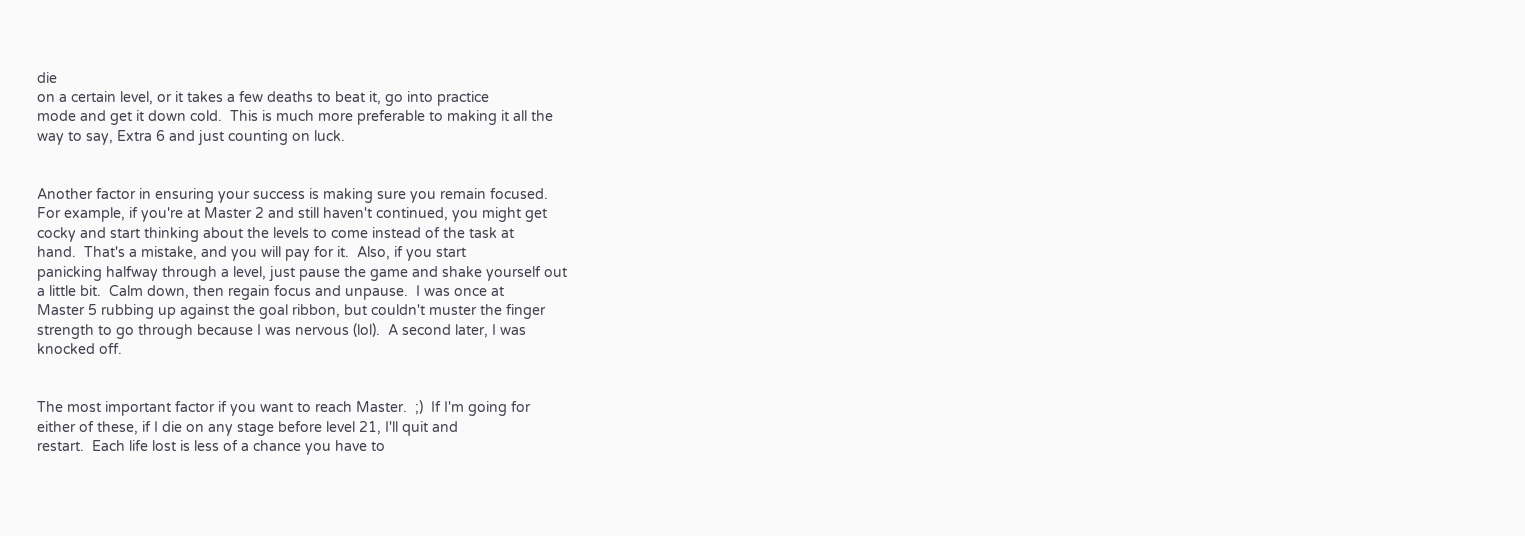die
on a certain level, or it takes a few deaths to beat it, go into practice
mode and get it down cold.  This is much more preferable to making it all the
way to say, Extra 6 and just counting on luck.


Another factor in ensuring your success is making sure you remain focused.
For example, if you're at Master 2 and still haven't continued, you might get
cocky and start thinking about the levels to come instead of the task at
hand.  That's a mistake, and you will pay for it.  Also, if you start
panicking halfway through a level, just pause the game and shake yourself out
a little bit.  Calm down, then regain focus and unpause.  I was once at
Master 5 rubbing up against the goal ribbon, but couldn't muster the finger
strength to go through because I was nervous (lol).  A second later, I was
knocked off.


The most important factor if you want to reach Master.  ;)  If I'm going for
either of these, if I die on any stage before level 21, I'll quit and
restart.  Each life lost is less of a chance you have to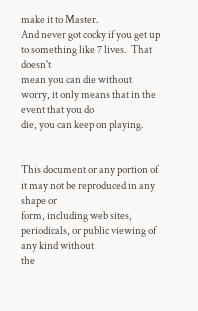make it to Master.
And never got cocky if you get up to something like 7 lives.  That doesn't
mean you can die without worry, it only means that in the event that you do
die, you can keep on playing.


This document or any portion of it may not be reproduced in any shape or
form, including web sites, periodicals, or public viewing of any kind without
the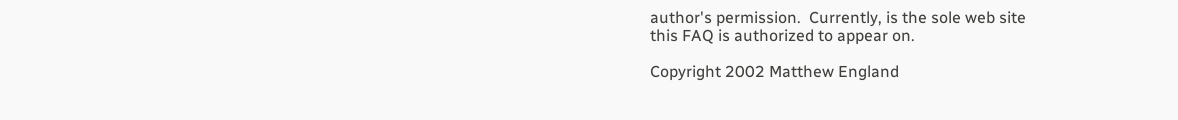author's permission.  Currently, is the sole web site
this FAQ is authorized to appear on.

Copyright 2002 Matthew England